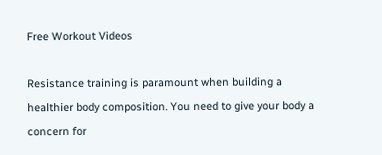Free Workout Videos

Resistance training is paramount when building a healthier body composition. You need to give your body a concern for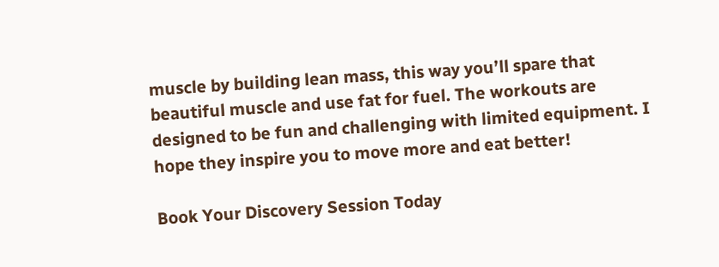muscle by building lean mass, this way you’ll spare that beautiful muscle and use fat for fuel. The workouts are designed to be fun and challenging with limited equipment. I hope they inspire you to move more and eat better!

Book Your Discovery Session Today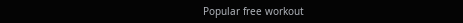Popular free workout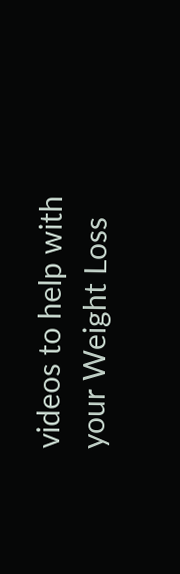videos to help with your Weight Loss